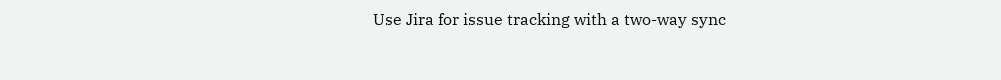Use Jira for issue tracking with a two-way sync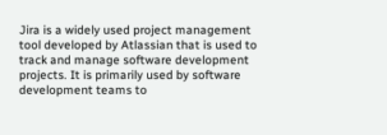Jira is a widely used project management tool developed by Atlassian that is used to track and manage software development projects. It is primarily used by software development teams to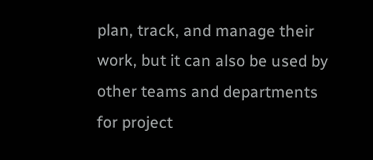plan, track, and manage their work, but it can also be used by other teams and departments for project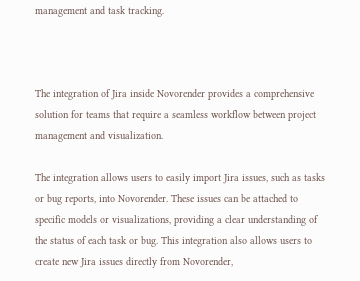management and task tracking.



The integration of Jira inside Novorender provides a comprehensive solution for teams that require a seamless workflow between project management and visualization.

The integration allows users to easily import Jira issues, such as tasks or bug reports, into Novorender. These issues can be attached to specific models or visualizations, providing a clear understanding of the status of each task or bug. This integration also allows users to create new Jira issues directly from Novorender,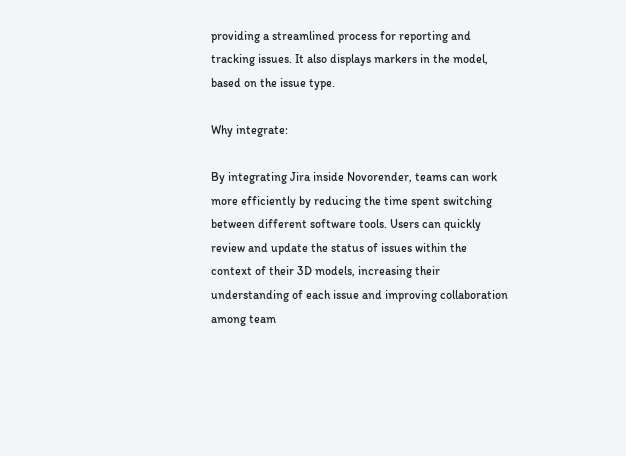providing a streamlined process for reporting and tracking issues. It also displays markers in the model, based on the issue type.

Why integrate:

By integrating Jira inside Novorender, teams can work more efficiently by reducing the time spent switching between different software tools. Users can quickly review and update the status of issues within the context of their 3D models, increasing their understanding of each issue and improving collaboration among team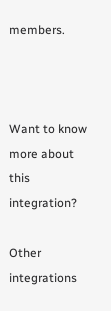members.



Want to know more about this integration?

Other integrations